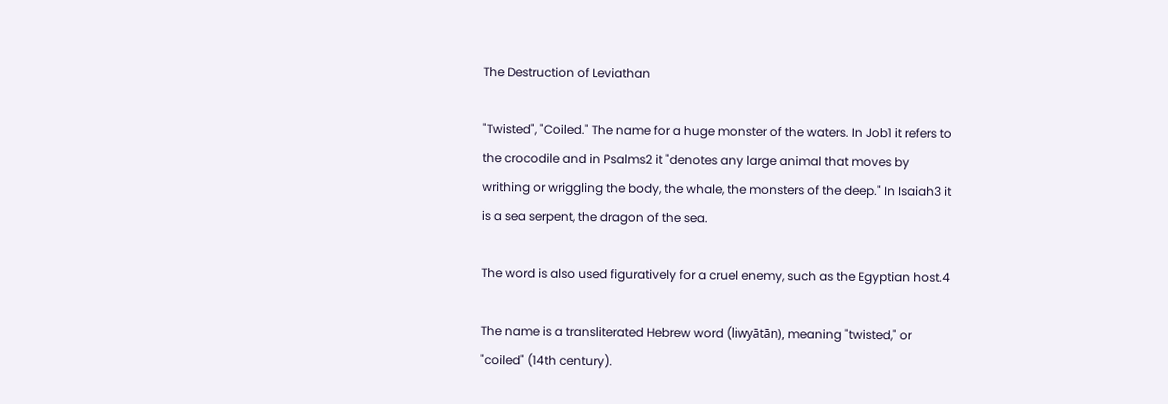The Destruction of Leviathan

"Twisted", "Coiled." The name for a huge monster of the waters. In Job1 it refers to the crocodile and in Psalms2 it "denotes any large animal that moves by writhing or wriggling the body, the whale, the monsters of the deep." In Isaiah3 it is a sea serpent, the dragon of the sea.

The word is also used figuratively for a cruel enemy, such as the Egyptian host.4

The name is a transliterated Hebrew word (liwyātān), meaning "twisted," or "coiled" (14th century).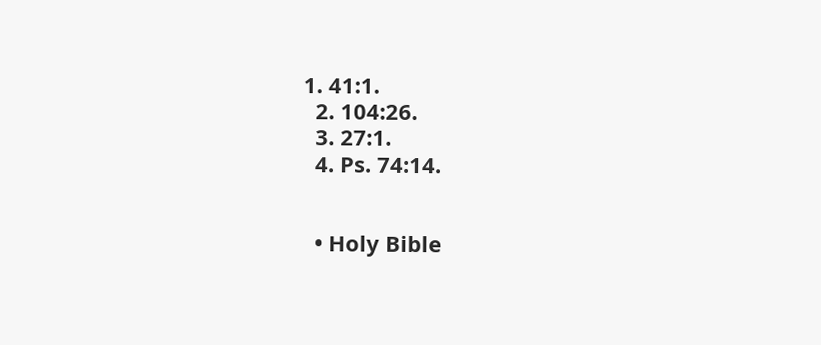1. 41:1.
  2. 104:26.
  3. 27:1.
  4. Ps. 74:14.


  • Holy Bible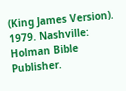(King James Version). 1979. Nashville: Holman Bible Publisher.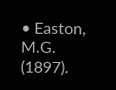• Easton, M.G. (1897).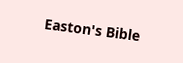Easton's Bible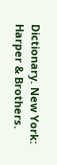Dictionary. New York: Harper & Brothers.